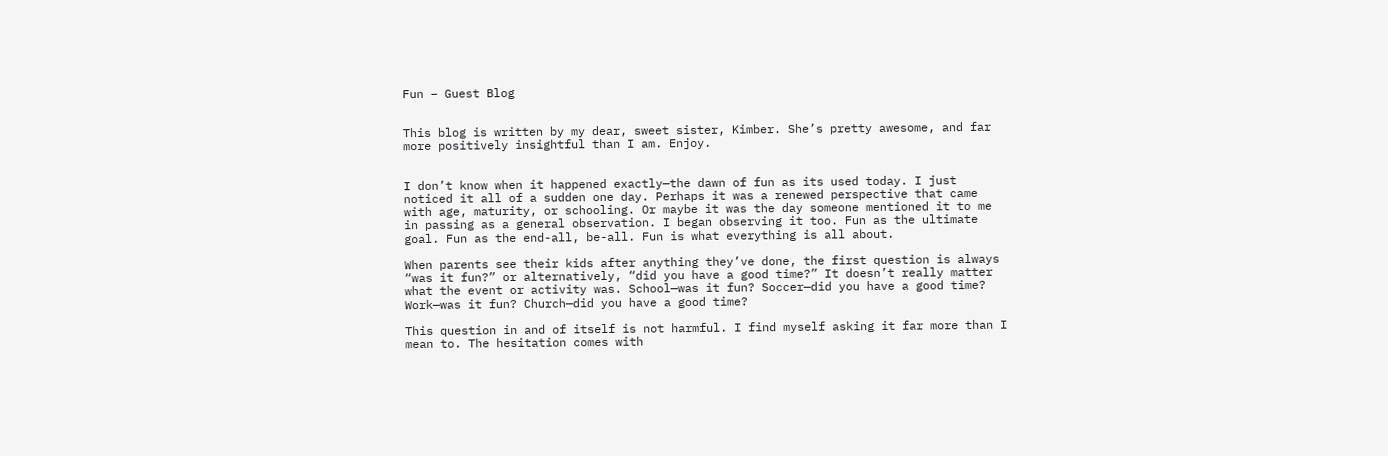Fun – Guest Blog


This blog is written by my dear, sweet sister, Kimber. She’s pretty awesome, and far more positively insightful than I am. Enjoy.


I don’t know when it happened exactly—the dawn of fun as its used today. I just noticed it all of a sudden one day. Perhaps it was a renewed perspective that came with age, maturity, or schooling. Or maybe it was the day someone mentioned it to me in passing as a general observation. I began observing it too. Fun as the ultimate goal. Fun as the end-all, be-all. Fun is what everything is all about.

When parents see their kids after anything they’ve done, the first question is always “was it fun?” or alternatively, “did you have a good time?” It doesn’t really matter what the event or activity was. School—was it fun? Soccer—did you have a good time? Work—was it fun? Church—did you have a good time?

This question in and of itself is not harmful. I find myself asking it far more than I mean to. The hesitation comes with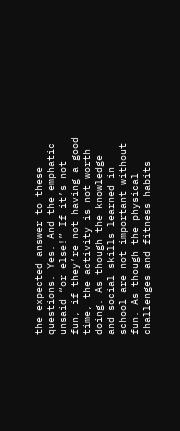the expected answer to these questions. Yes. And the emphatic unsaid “or else!” If it’s not fun, if they’re not having a good time, the activity is not worth doing. As though the knowledge and social skills learned in school are not important without fun. As though the physical challenges and fitness habits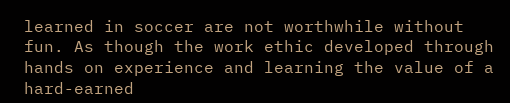learned in soccer are not worthwhile without fun. As though the work ethic developed through hands on experience and learning the value of a hard-earned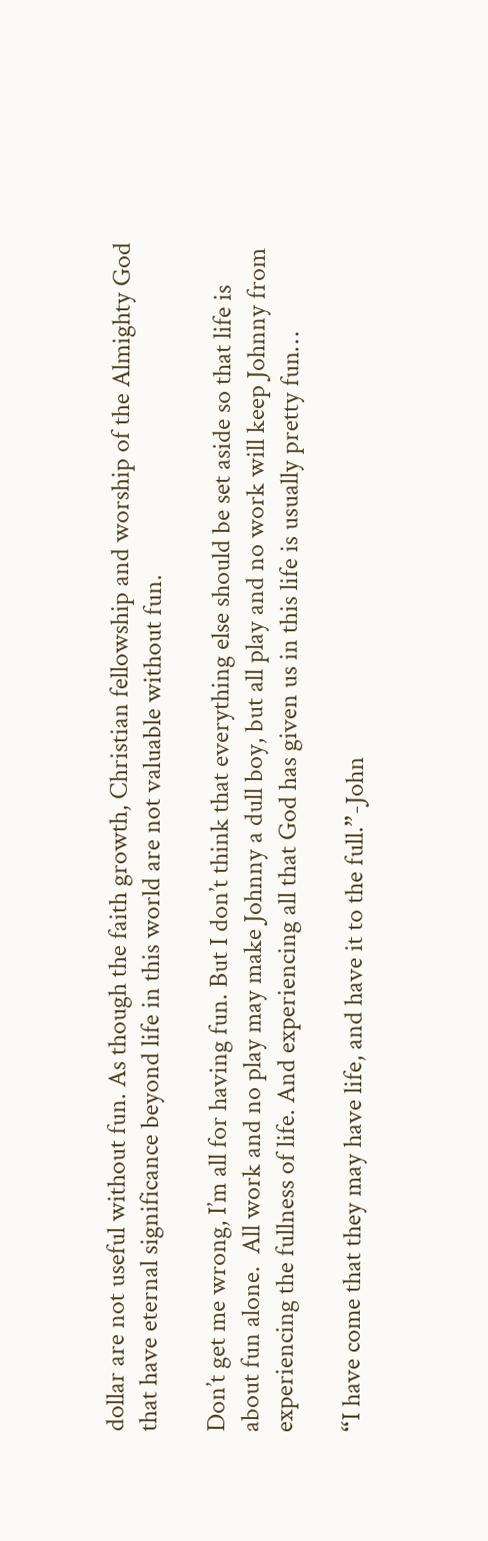dollar are not useful without fun. As though the faith growth, Christian fellowship and worship of the Almighty God that have eternal significance beyond life in this world are not valuable without fun.

Don’t get me wrong, I’m all for having fun. But I don’t think that everything else should be set aside so that life is about fun alone.  All work and no play may make Johnny a dull boy, but all play and no work will keep Johnny from experiencing the fullness of life. And experiencing all that God has given us in this life is usually pretty fun…

“I have come that they may have life, and have it to the full.”-John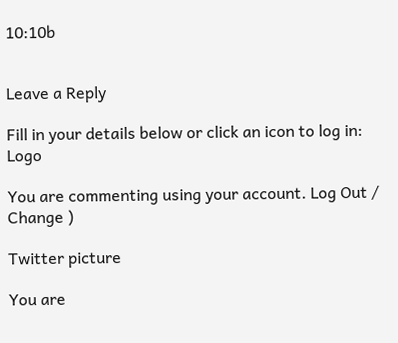10:10b


Leave a Reply

Fill in your details below or click an icon to log in: Logo

You are commenting using your account. Log Out / Change )

Twitter picture

You are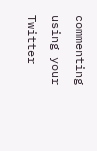commenting using your Twitter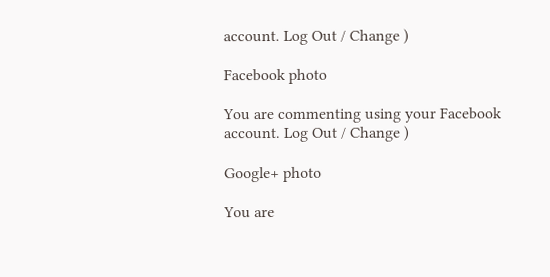account. Log Out / Change )

Facebook photo

You are commenting using your Facebook account. Log Out / Change )

Google+ photo

You are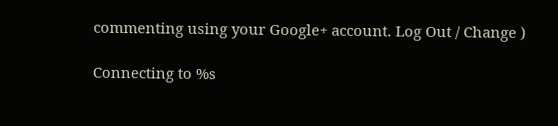commenting using your Google+ account. Log Out / Change )

Connecting to %s